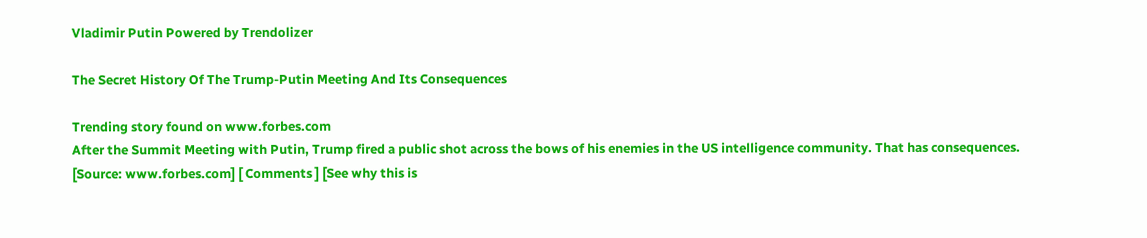Vladimir Putin Powered by Trendolizer

The Secret History Of The Trump-Putin Meeting And Its Consequences

Trending story found on www.forbes.com
After the Summit Meeting with Putin, Trump fired a public shot across the bows of his enemies in the US intelligence community. That has consequences.
[Source: www.forbes.com] [ Comments ] [See why this is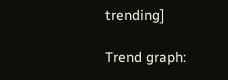trending]

Trend graph: